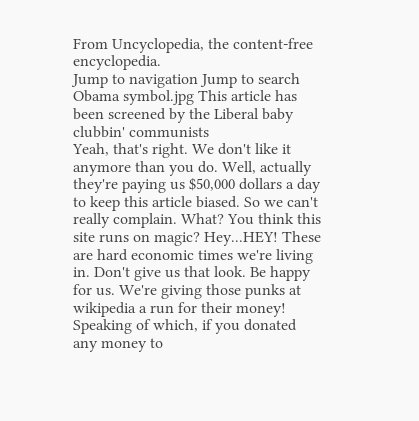From Uncyclopedia, the content-free encyclopedia.
Jump to navigation Jump to search
Obama symbol.jpg This article has been screened by the Liberal baby clubbin' communists
Yeah, that's right. We don't like it anymore than you do. Well, actually they're paying us $50,000 dollars a day to keep this article biased. So we can't really complain. What? You think this site runs on magic? Hey...HEY! These are hard economic times we're living in. Don't give us that look. Be happy for us. We're giving those punks at wikipedia a run for their money! Speaking of which, if you donated any money to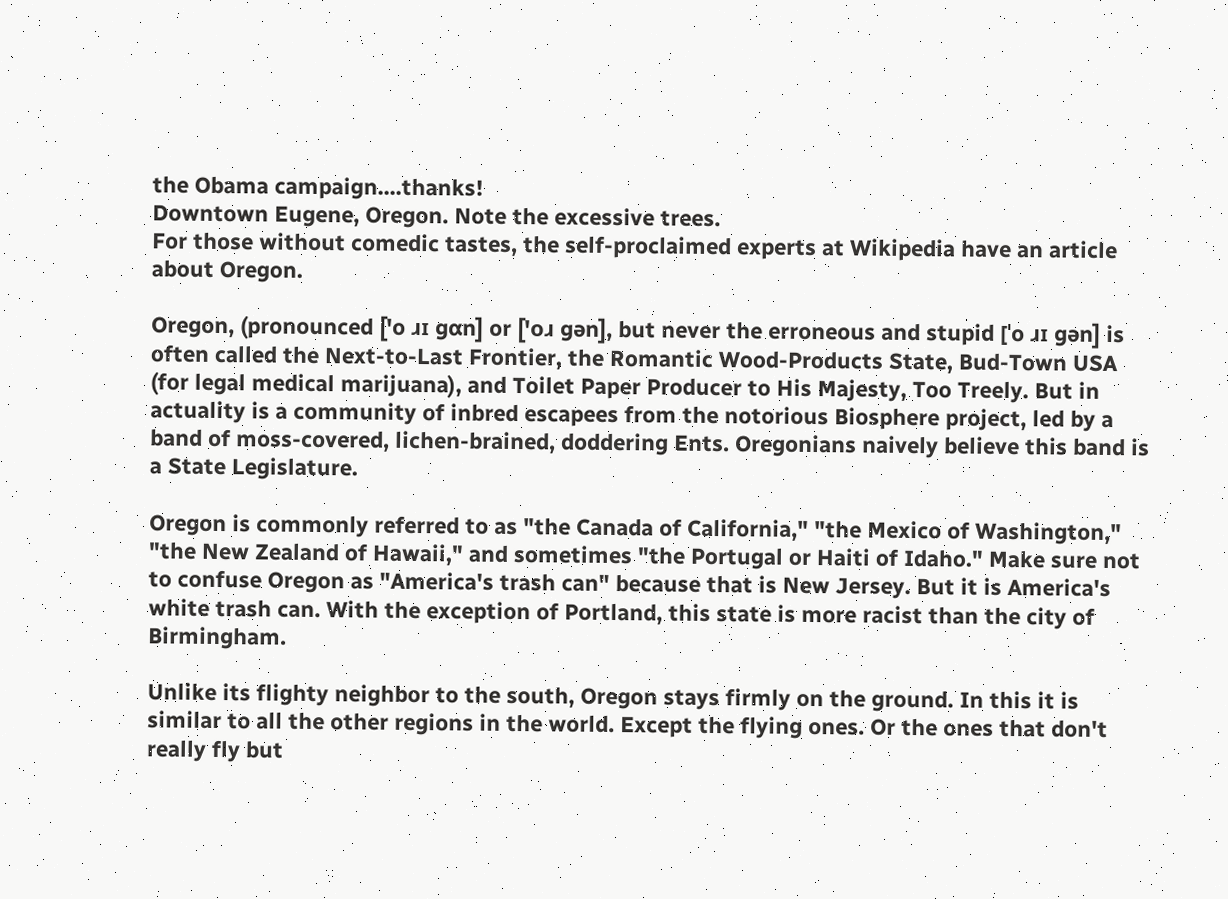the Obama campaign....thanks!
Downtown Eugene, Oregon. Note the excessive trees.
For those without comedic tastes, the self-proclaimed experts at Wikipedia have an article about Oregon.

Oregon, (pronounced ['o ɹɪ ɡɑn] or ['oɹ ɡən], but never the erroneous and stupid [ˈo ɹɪ ɡən] is often called the Next-to-Last Frontier, the Romantic Wood-Products State, Bud-Town USA (for legal medical marijuana), and Toilet Paper Producer to His Majesty, Too Treely. But in actuality is a community of inbred escapees from the notorious Biosphere project, led by a band of moss-covered, lichen-brained, doddering Ents. Oregonians naively believe this band is a State Legislature.

Oregon is commonly referred to as "the Canada of California," "the Mexico of Washington," "the New Zealand of Hawaii," and sometimes "the Portugal or Haiti of Idaho." Make sure not to confuse Oregon as "America's trash can" because that is New Jersey. But it is America's white trash can. With the exception of Portland, this state is more racist than the city of Birmingham.

Unlike its flighty neighbor to the south, Oregon stays firmly on the ground. In this it is similar to all the other regions in the world. Except the flying ones. Or the ones that don't really fly but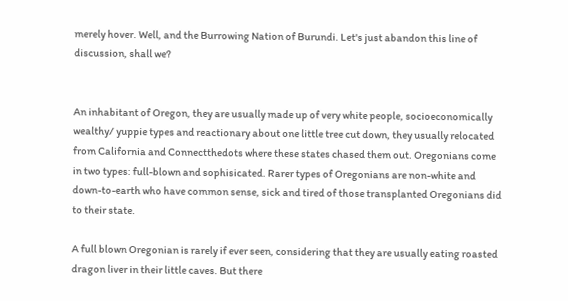merely hover. Well, and the Burrowing Nation of Burundi. Let's just abandon this line of discussion, shall we?


An inhabitant of Oregon, they are usually made up of very white people, socioeconomically wealthy/ yuppie types and reactionary about one little tree cut down, they usually relocated from California and Connectthedots where these states chased them out. Oregonians come in two types: full-blown and sophisicated. Rarer types of Oregonians are non-white and down-to-earth who have common sense, sick and tired of those transplanted Oregonians did to their state.

A full blown Oregonian is rarely if ever seen, considering that they are usually eating roasted dragon liver in their little caves. But there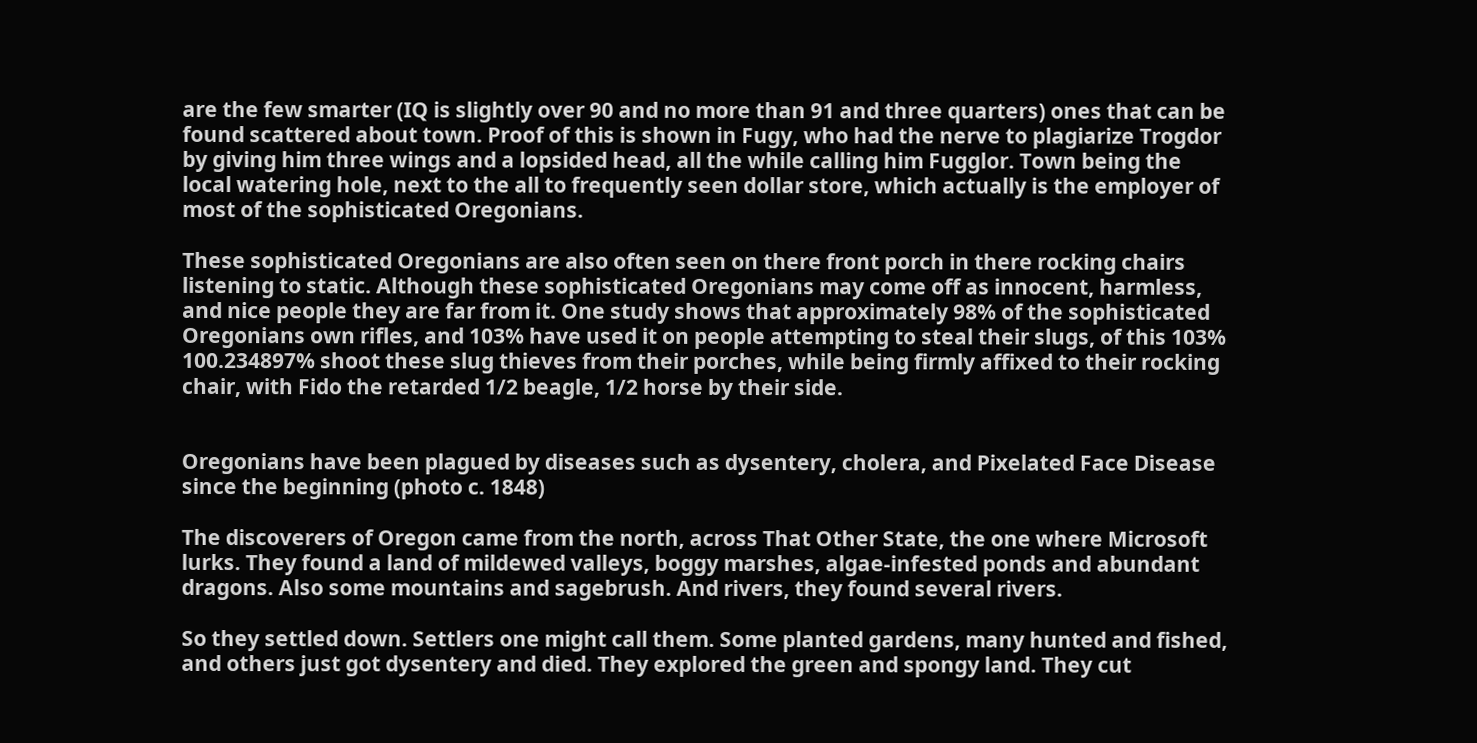are the few smarter (IQ is slightly over 90 and no more than 91 and three quarters) ones that can be found scattered about town. Proof of this is shown in Fugy, who had the nerve to plagiarize Trogdor by giving him three wings and a lopsided head, all the while calling him Fugglor. Town being the local watering hole, next to the all to frequently seen dollar store, which actually is the employer of most of the sophisticated Oregonians.

These sophisticated Oregonians are also often seen on there front porch in there rocking chairs listening to static. Although these sophisticated Oregonians may come off as innocent, harmless, and nice people they are far from it. One study shows that approximately 98% of the sophisticated Oregonians own rifles, and 103% have used it on people attempting to steal their slugs, of this 103% 100.234897% shoot these slug thieves from their porches, while being firmly affixed to their rocking chair, with Fido the retarded 1/2 beagle, 1/2 horse by their side.


Oregonians have been plagued by diseases such as dysentery, cholera, and Pixelated Face Disease since the beginning (photo c. 1848)

The discoverers of Oregon came from the north, across That Other State, the one where Microsoft lurks. They found a land of mildewed valleys, boggy marshes, algae-infested ponds and abundant dragons. Also some mountains and sagebrush. And rivers, they found several rivers.

So they settled down. Settlers one might call them. Some planted gardens, many hunted and fished, and others just got dysentery and died. They explored the green and spongy land. They cut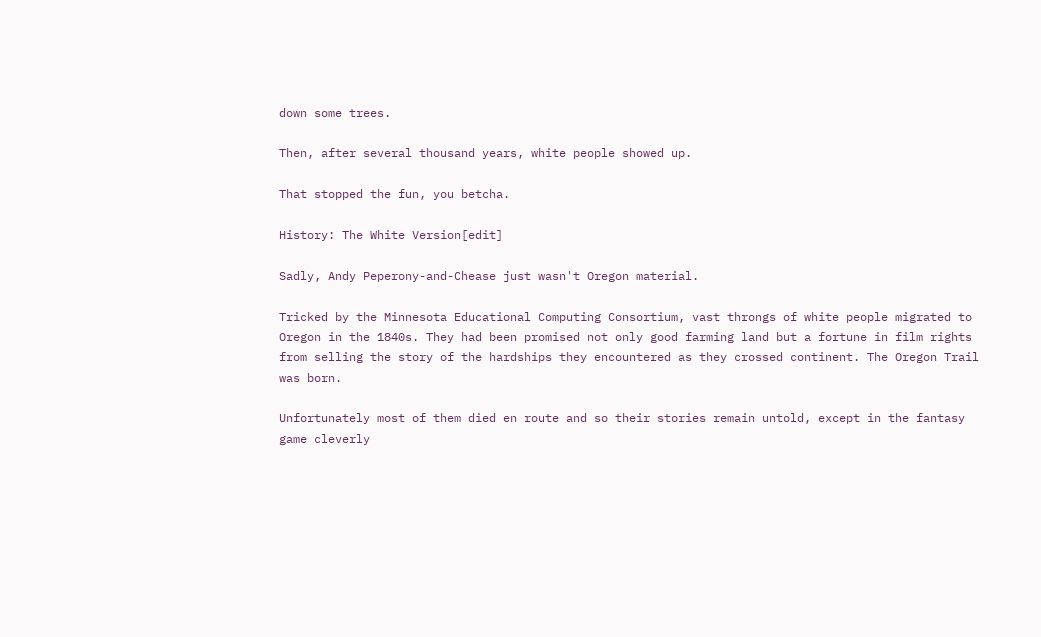down some trees.

Then, after several thousand years, white people showed up.

That stopped the fun, you betcha.

History: The White Version[edit]

Sadly, Andy Peperony-and-Chease just wasn't Oregon material.

Tricked by the Minnesota Educational Computing Consortium, vast throngs of white people migrated to Oregon in the 1840s. They had been promised not only good farming land but a fortune in film rights from selling the story of the hardships they encountered as they crossed continent. The Oregon Trail was born.

Unfortunately most of them died en route and so their stories remain untold, except in the fantasy game cleverly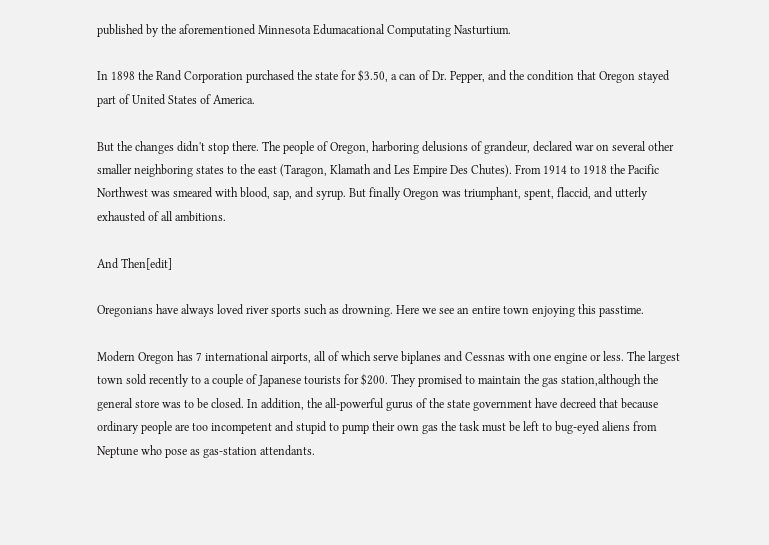published by the aforementioned Minnesota Edumacational Computating Nasturtium.

In 1898 the Rand Corporation purchased the state for $3.50, a can of Dr. Pepper, and the condition that Oregon stayed part of United States of America.

But the changes didn't stop there. The people of Oregon, harboring delusions of grandeur, declared war on several other smaller neighboring states to the east (Taragon, Klamath and Les Empire Des Chutes). From 1914 to 1918 the Pacific Northwest was smeared with blood, sap, and syrup. But finally Oregon was triumphant, spent, flaccid, and utterly exhausted of all ambitions.

And Then[edit]

Oregonians have always loved river sports such as drowning. Here we see an entire town enjoying this passtime.

Modern Oregon has 7 international airports, all of which serve biplanes and Cessnas with one engine or less. The largest town sold recently to a couple of Japanese tourists for $200. They promised to maintain the gas station,although the general store was to be closed. In addition, the all-powerful gurus of the state government have decreed that because ordinary people are too incompetent and stupid to pump their own gas the task must be left to bug-eyed aliens from Neptune who pose as gas-station attendants.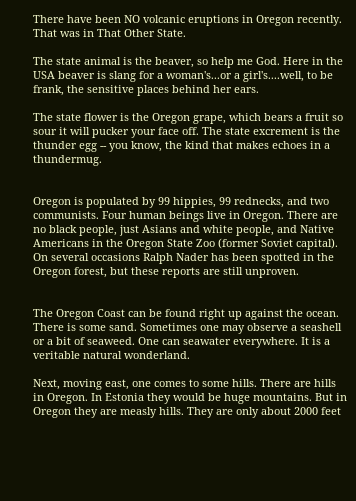There have been NO volcanic eruptions in Oregon recently. That was in That Other State.

The state animal is the beaver, so help me God. Here in the USA beaver is slang for a woman's...or a girl's....well, to be frank, the sensitive places behind her ears.

The state flower is the Oregon grape, which bears a fruit so sour it will pucker your face off. The state excrement is the thunder egg -- you know, the kind that makes echoes in a thundermug.


Oregon is populated by 99 hippies, 99 rednecks, and two communists. Four human beings live in Oregon. There are no black people, just Asians and white people, and Native Americans in the Oregon State Zoo (former Soviet capital). On several occasions Ralph Nader has been spotted in the Oregon forest, but these reports are still unproven.


The Oregon Coast can be found right up against the ocean. There is some sand. Sometimes one may observe a seashell or a bit of seaweed. One can seawater everywhere. It is a veritable natural wonderland.

Next, moving east, one comes to some hills. There are hills in Oregon. In Estonia they would be huge mountains. But in Oregon they are measly hills. They are only about 2000 feet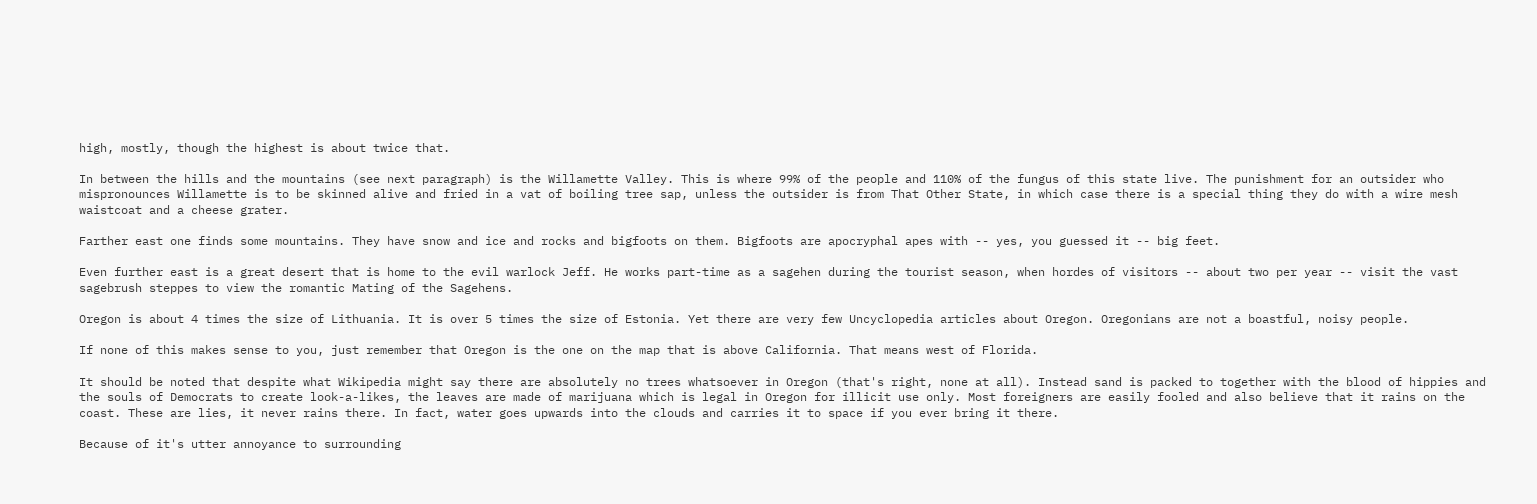high, mostly, though the highest is about twice that.

In between the hills and the mountains (see next paragraph) is the Willamette Valley. This is where 99% of the people and 110% of the fungus of this state live. The punishment for an outsider who mispronounces Willamette is to be skinned alive and fried in a vat of boiling tree sap, unless the outsider is from That Other State, in which case there is a special thing they do with a wire mesh waistcoat and a cheese grater.

Farther east one finds some mountains. They have snow and ice and rocks and bigfoots on them. Bigfoots are apocryphal apes with -- yes, you guessed it -- big feet.

Even further east is a great desert that is home to the evil warlock Jeff. He works part-time as a sagehen during the tourist season, when hordes of visitors -- about two per year -- visit the vast sagebrush steppes to view the romantic Mating of the Sagehens.

Oregon is about 4 times the size of Lithuania. It is over 5 times the size of Estonia. Yet there are very few Uncyclopedia articles about Oregon. Oregonians are not a boastful, noisy people.

If none of this makes sense to you, just remember that Oregon is the one on the map that is above California. That means west of Florida.

It should be noted that despite what Wikipedia might say there are absolutely no trees whatsoever in Oregon (that's right, none at all). Instead sand is packed to together with the blood of hippies and the souls of Democrats to create look-a-likes, the leaves are made of marijuana which is legal in Oregon for illicit use only. Most foreigners are easily fooled and also believe that it rains on the coast. These are lies, it never rains there. In fact, water goes upwards into the clouds and carries it to space if you ever bring it there.

Because of it's utter annoyance to surrounding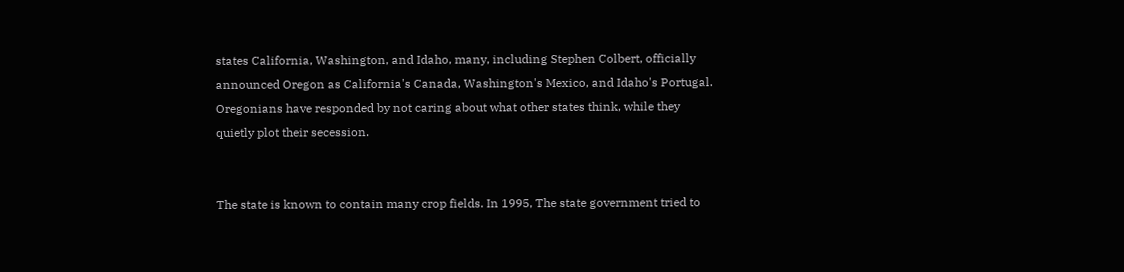states California, Washington, and Idaho, many, including Stephen Colbert, officially announced Oregon as California's Canada, Washington's Mexico, and Idaho's Portugal. Oregonians have responded by not caring about what other states think, while they quietly plot their secession.


The state is known to contain many crop fields. In 1995, The state government tried to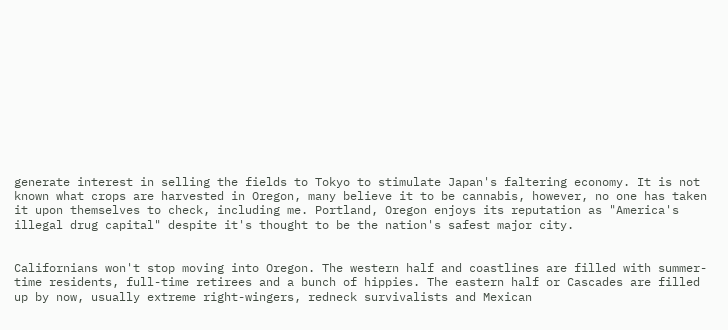generate interest in selling the fields to Tokyo to stimulate Japan's faltering economy. It is not known what crops are harvested in Oregon, many believe it to be cannabis, however, no one has taken it upon themselves to check, including me. Portland, Oregon enjoys its reputation as "America's illegal drug capital" despite it's thought to be the nation's safest major city.


Californians won't stop moving into Oregon. The western half and coastlines are filled with summer-time residents, full-time retirees and a bunch of hippies. The eastern half or Cascades are filled up by now, usually extreme right-wingers, redneck survivalists and Mexican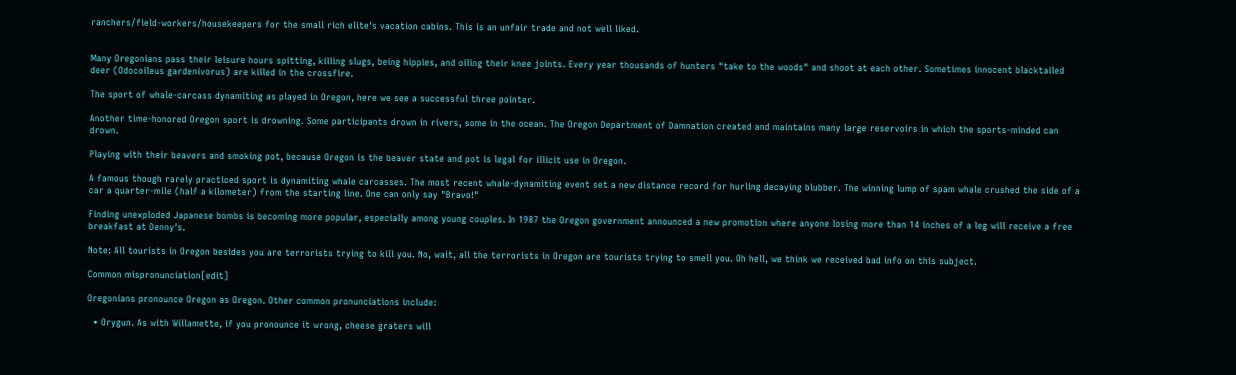ranchers/field-workers/housekeepers for the small rich elite's vacation cabins. This is an unfair trade and not well liked.


Many Oregonians pass their leisure hours spitting, killing slugs, being hippies, and oiling their knee joints. Every year thousands of hunters "take to the woods" and shoot at each other. Sometimes innocent blacktailed deer (Odocoileus gardenivorus) are killed in the crossfire.

The sport of whale-carcass dynamiting as played in Oregon, here we see a successful three pointer.

Another time-honored Oregon sport is drowning. Some participants drown in rivers, some in the ocean. The Oregon Department of Damnation created and maintains many large reservoirs in which the sports-minded can drown.

Playing with their beavers and smoking pot, because Oregon is the beaver state and pot is legal for illicit use in Oregon.

A famous though rarely practiced sport is dynamiting whale carcasses. The most recent whale-dynamiting event set a new distance record for hurling decaying blubber. The winning lump of spam whale crushed the side of a car a quarter-mile (half a kilometer) from the starting line. One can only say "Bravo!"

Finding unexploded Japanese bombs is becoming more popular, especially among young couples. In 1987 the Oregon government announced a new promotion where anyone losing more than 14 inches of a leg will receive a free breakfast at Denny's.

Note: All tourists in Oregon besides you are terrorists trying to kill you. No, wait, all the terrorists in Oregon are tourists trying to smell you. Oh hell, we think we received bad info on this subject.

Common mispronunciation[edit]

Oregonians pronounce Oregon as Oregon. Other common pronunciations include:

  • Orygun. As with Willamette, if you pronounce it wrong, cheese graters will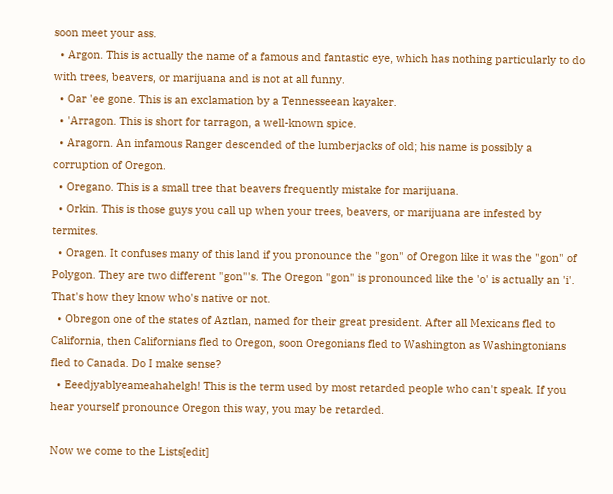soon meet your ass.
  • Argon. This is actually the name of a famous and fantastic eye, which has nothing particularly to do with trees, beavers, or marijuana and is not at all funny.
  • Oar 'ee gone. This is an exclamation by a Tennesseean kayaker.
  • 'Arragon. This is short for tarragon, a well-known spice.
  • Aragorn. An infamous Ranger descended of the lumberjacks of old; his name is possibly a corruption of Oregon.
  • Oregano. This is a small tree that beavers frequently mistake for marijuana.
  • Orkin. This is those guys you call up when your trees, beavers, or marijuana are infested by termites.
  • Oragen. It confuses many of this land if you pronounce the "gon" of Oregon like it was the "gon" of Polygon. They are two different "gon"'s. The Oregon "gon" is pronounced like the 'o' is actually an 'i'. That's how they know who's native or not.
  • Obregon one of the states of Aztlan, named for their great president. After all Mexicans fled to California, then Californians fled to Oregon, soon Oregonians fled to Washington as Washingtonians fled to Canada. Do I make sense?
  • Eeedjyablyeameahahelgh! This is the term used by most retarded people who can't speak. If you hear yourself pronounce Oregon this way, you may be retarded.

Now we come to the Lists[edit]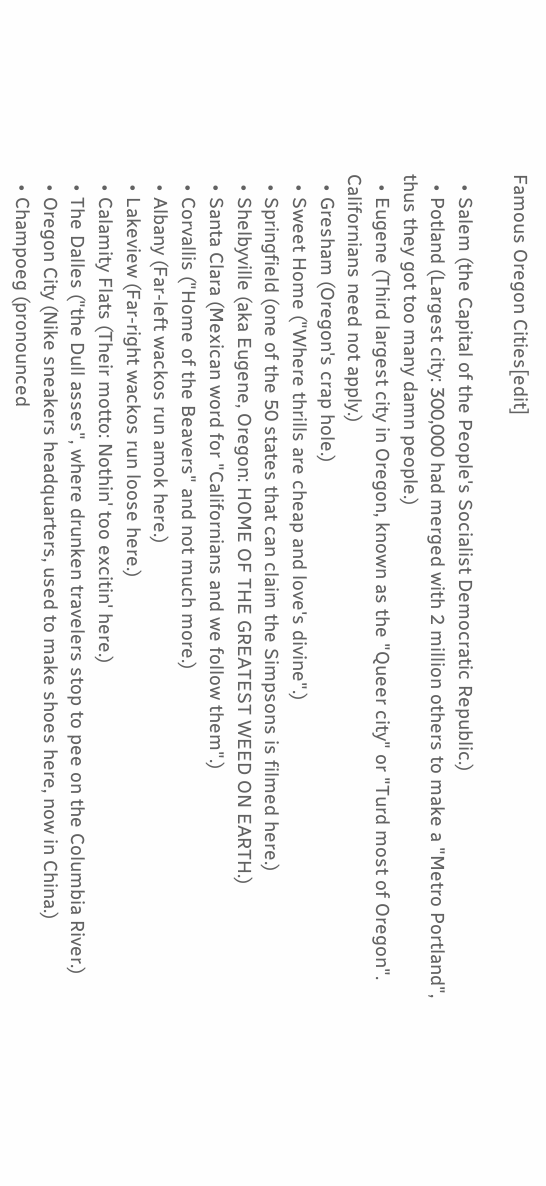Famous Oregon Cities[edit]

  • Salem (the Capital of the People's Socialist Democratic Republic.)
  • Potland (Largest city: 300,000 had merged with 2 million others to make a "Metro Portland", thus they got too many damn people.)
  • Eugene (Third largest city in Oregon, known as the "Queer city" or "Turd most of Oregon". Californians need not apply.)
  • Gresham (Oregon's crap hole.)
  • Sweet Home ("Where thrills are cheap and love's divine".)
  • Springfield (one of the 50 states that can claim the Simpsons is filmed here.)
  • Shelbyville (aka Eugene, Oregon: HOME OF THE GREATEST WEED ON EARTH.)
  • Santa Clara (Mexican word for "Californians and we follow them".)
  • Corvallis ("Home of the Beavers" and not much more.)
  • Albany (Far-left wackos run amok here.)
  • Lakeview (Far-right wackos run loose here.)
  • Calamity Flats (Their motto: Nothin' too excitin' here.)
  • The Dalles ("the Dull asses", where drunken travelers stop to pee on the Columbia River.)
  • Oregon City (Nike sneakers headquarters, used to make shoes here, now in China.)
  • Champoeg (pronounced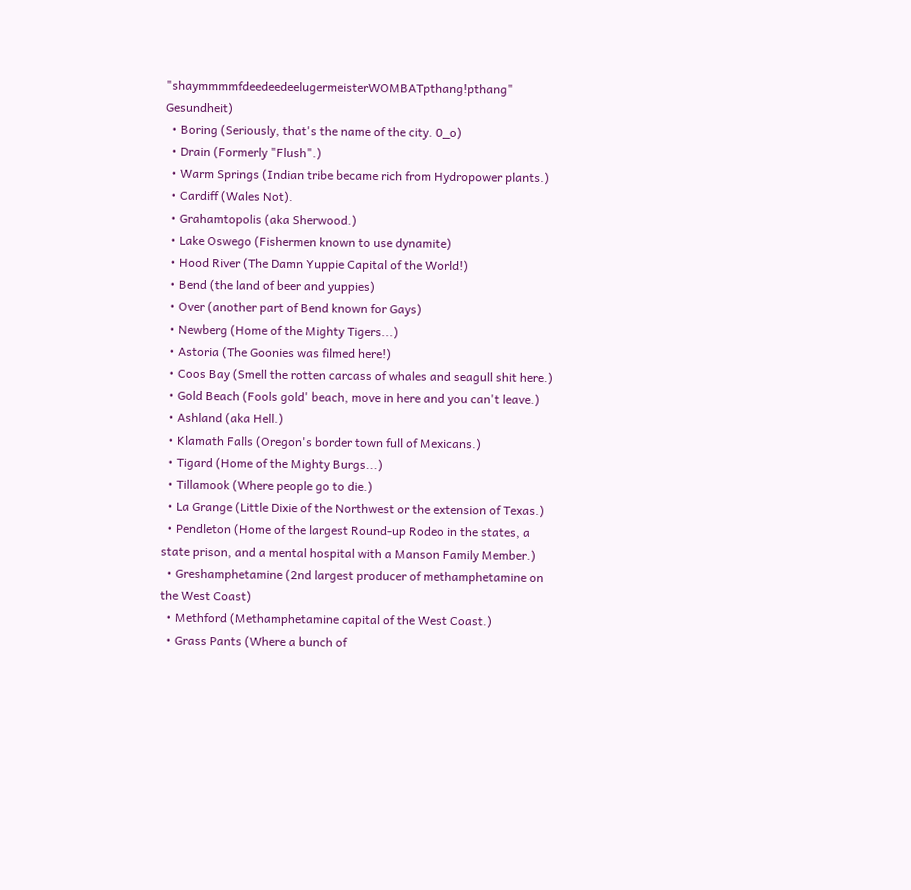"shaymmmmfdeedeedeelugermeisterWOMBATpthang!pthang" Gesundheit)
  • Boring (Seriously, that's the name of the city. 0_o)
  • Drain (Formerly "Flush".)
  • Warm Springs (Indian tribe became rich from Hydropower plants.)
  • Cardiff (Wales Not).
  • Grahamtopolis (aka Sherwood.)
  • Lake Oswego (Fishermen known to use dynamite)
  • Hood River (The Damn Yuppie Capital of the World!)
  • Bend (the land of beer and yuppies)
  • Over (another part of Bend known for Gays)
  • Newberg (Home of the Mighty Tigers...)
  • Astoria (The Goonies was filmed here!)
  • Coos Bay (Smell the rotten carcass of whales and seagull shit here.)
  • Gold Beach (Fools gold' beach, move in here and you can't leave.)
  • Ashland (aka Hell.)
  • Klamath Falls (Oregon's border town full of Mexicans.)
  • Tigard (Home of the Mighty Burgs...)
  • Tillamook (Where people go to die.)
  • La Grange (Little Dixie of the Northwest or the extension of Texas.)
  • Pendleton (Home of the largest Round-up Rodeo in the states, a state prison, and a mental hospital with a Manson Family Member.)
  • Greshamphetamine (2nd largest producer of methamphetamine on the West Coast)
  • Methford (Methamphetamine capital of the West Coast.)
  • Grass Pants (Where a bunch of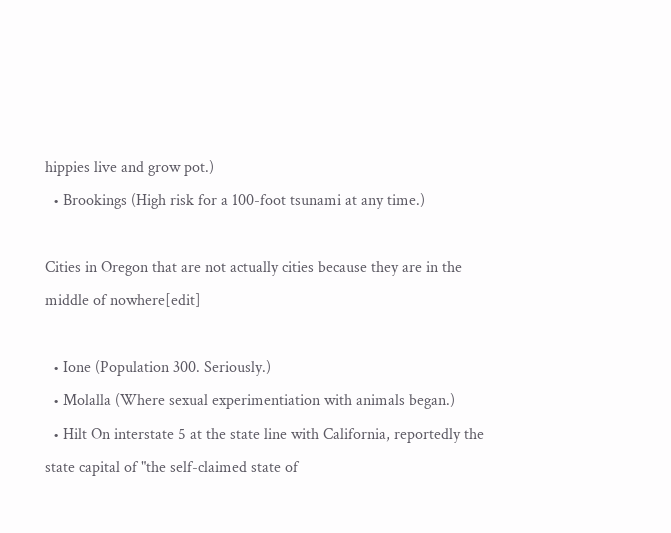hippies live and grow pot.)
  • Brookings (High risk for a 100-foot tsunami at any time.)

Cities in Oregon that are not actually cities because they are in the middle of nowhere[edit]

  • Ione (Population 300. Seriously.)
  • Molalla (Where sexual experimentiation with animals began.)
  • Hilt On interstate 5 at the state line with California, reportedly the state capital of "the self-claimed state of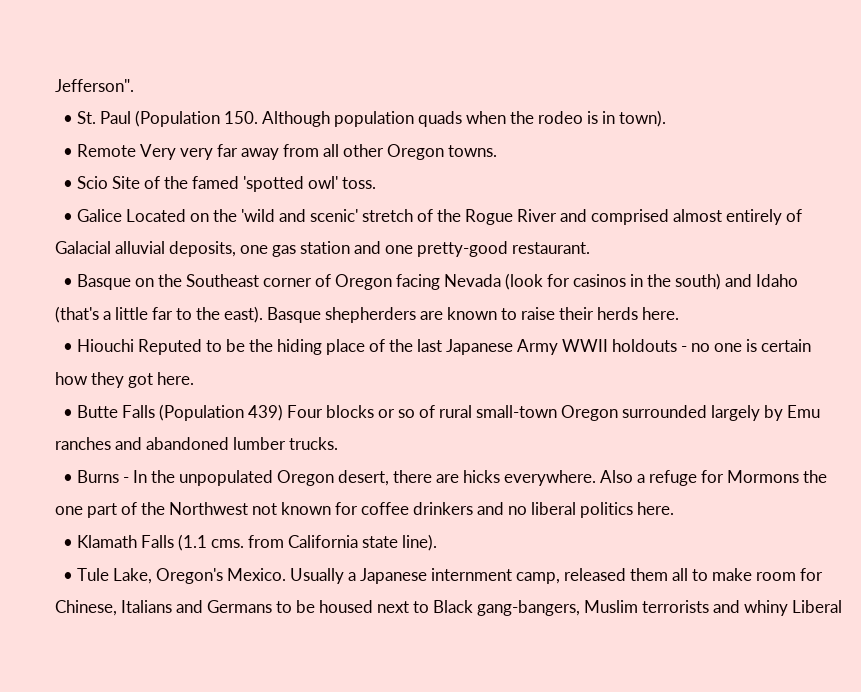Jefferson".
  • St. Paul (Population 150. Although population quads when the rodeo is in town).
  • Remote Very very far away from all other Oregon towns.
  • Scio Site of the famed 'spotted owl' toss.
  • Galice Located on the 'wild and scenic' stretch of the Rogue River and comprised almost entirely of Galacial alluvial deposits, one gas station and one pretty-good restaurant.
  • Basque on the Southeast corner of Oregon facing Nevada (look for casinos in the south) and Idaho (that's a little far to the east). Basque shepherders are known to raise their herds here.
  • Hiouchi Reputed to be the hiding place of the last Japanese Army WWII holdouts - no one is certain how they got here.
  • Butte Falls (Population 439) Four blocks or so of rural small-town Oregon surrounded largely by Emu ranches and abandoned lumber trucks.
  • Burns - In the unpopulated Oregon desert, there are hicks everywhere. Also a refuge for Mormons the one part of the Northwest not known for coffee drinkers and no liberal politics here.
  • Klamath Falls (1.1 cms. from California state line).
  • Tule Lake, Oregon's Mexico. Usually a Japanese internment camp, released them all to make room for Chinese, Italians and Germans to be housed next to Black gang-bangers, Muslim terrorists and whiny Liberal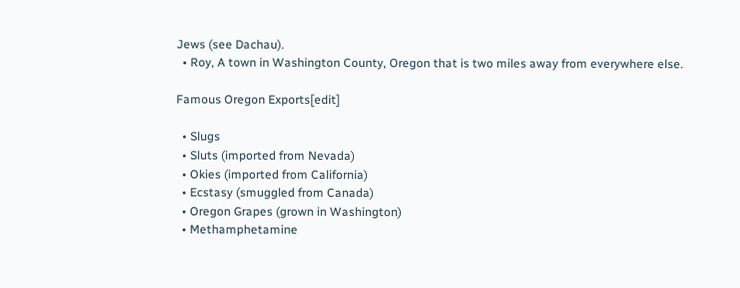Jews (see Dachau).
  • Roy, A town in Washington County, Oregon that is two miles away from everywhere else.

Famous Oregon Exports[edit]

  • Slugs
  • Sluts (imported from Nevada)
  • Okies (imported from California)
  • Ecstasy (smuggled from Canada)
  • Oregon Grapes (grown in Washington)
  • Methamphetamine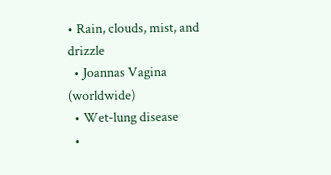• Rain, clouds, mist, and drizzle
  • Joannas Vagina (worldwide)
  • Wet-lung disease
  •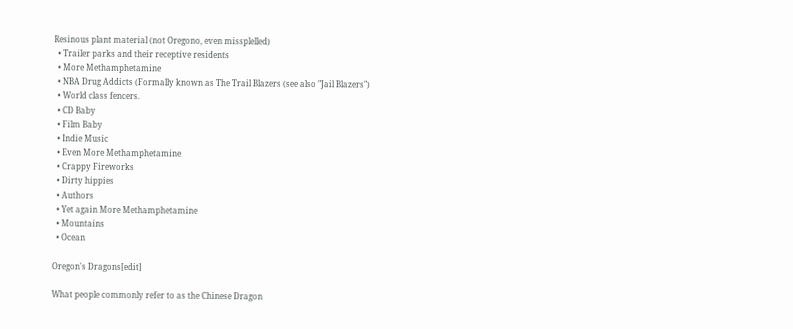Resinous plant material (not Oregono, even missplelled)
  • Trailer parks and their receptive residents
  • More Methamphetamine
  • NBA Drug Addicts (Formally known as The Trail Blazers (see also "Jail Blazers")
  • World class fencers.
  • CD Baby
  • Film Baby
  • Indie Music
  • Even More Methamphetamine
  • Crappy Fireworks
  • Dirty hippies
  • Authors
  • Yet again More Methamphetamine
  • Mountains
  • Ocean

Oregon's Dragons[edit]

What people commonly refer to as the Chinese Dragon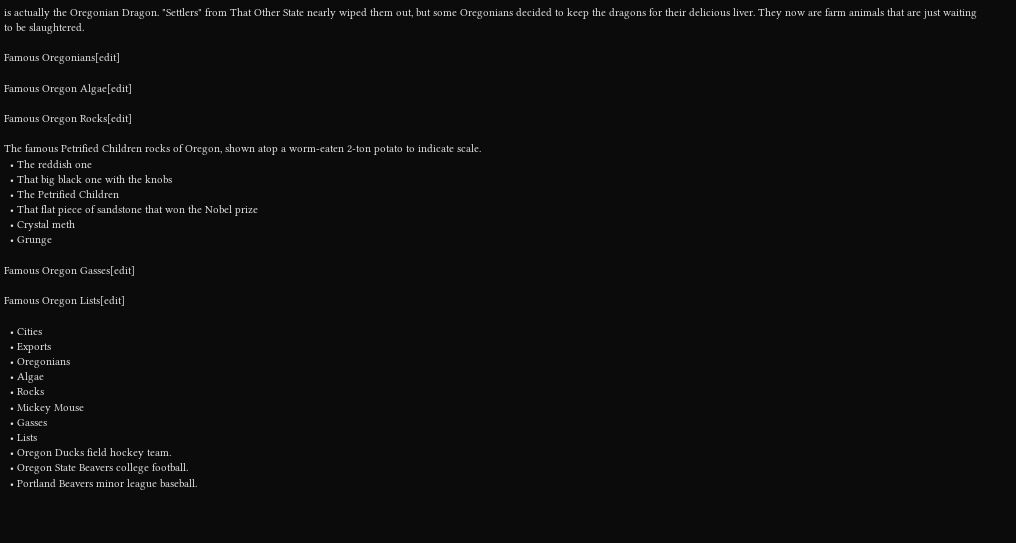is actually the Oregonian Dragon. "Settlers" from That Other State nearly wiped them out, but some Oregonians decided to keep the dragons for their delicious liver. They now are farm animals that are just waiting to be slaughtered.

Famous Oregonians[edit]

Famous Oregon Algae[edit]

Famous Oregon Rocks[edit]

The famous Petrified Children rocks of Oregon, shown atop a worm-eaten 2-ton potato to indicate scale.
  • The reddish one
  • That big black one with the knobs
  • The Petrified Children
  • That flat piece of sandstone that won the Nobel prize
  • Crystal meth
  • Grunge

Famous Oregon Gasses[edit]

Famous Oregon Lists[edit]

  • Cities
  • Exports
  • Oregonians
  • Algae
  • Rocks
  • Mickey Mouse
  • Gasses
  • Lists
  • Oregon Ducks field hockey team.
  • Oregon State Beavers college football.
  • Portland Beavers minor league baseball.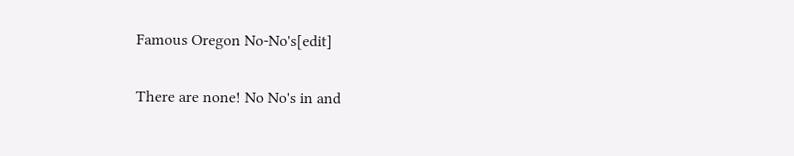Famous Oregon No-No's[edit]

There are none! No No's in and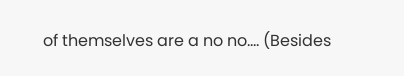of themselves are a no no.... (Besides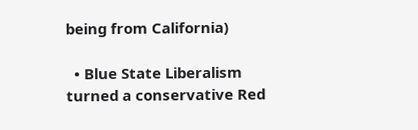being from California)

  • Blue State Liberalism turned a conservative Red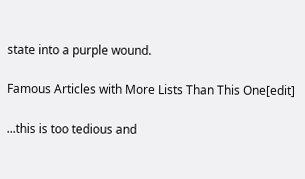state into a purple wound.

Famous Articles with More Lists Than This One[edit]

...this is too tedious and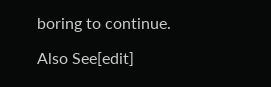boring to continue.

Also See[edit]